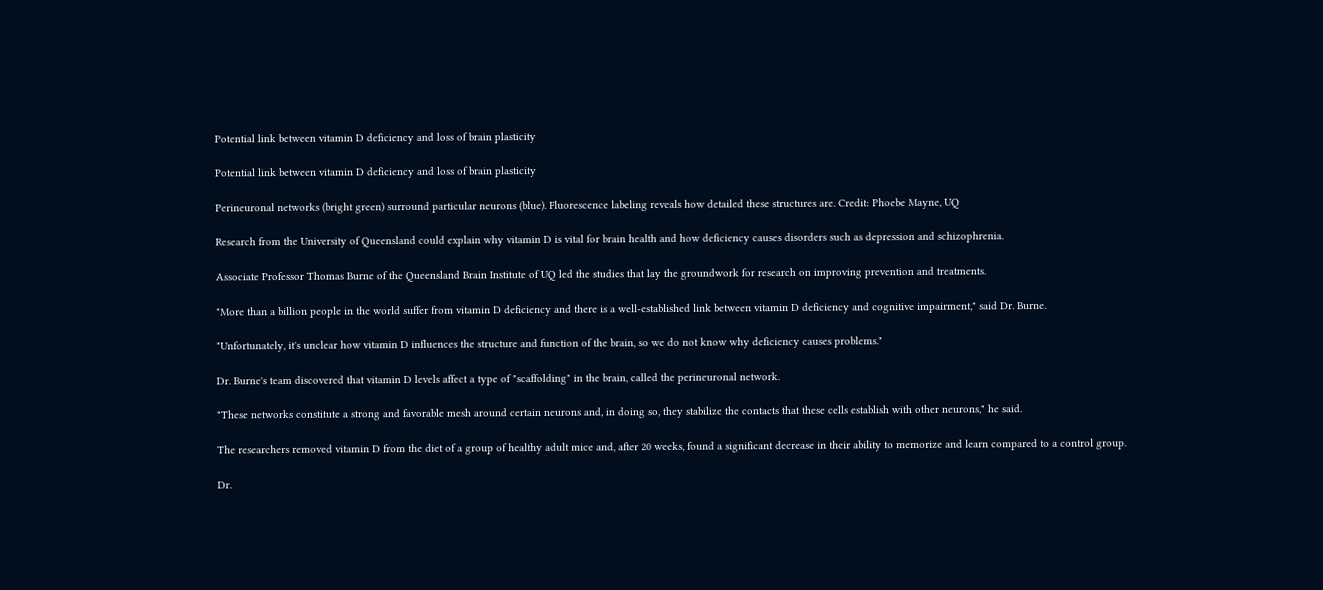Potential link between vitamin D deficiency and loss of brain plasticity

Potential link between vitamin D deficiency and loss of brain plasticity

Perineuronal networks (bright green) surround particular neurons (blue). Fluorescence labeling reveals how detailed these structures are. Credit: Phoebe Mayne, UQ

Research from the University of Queensland could explain why vitamin D is vital for brain health and how deficiency causes disorders such as depression and schizophrenia.

Associate Professor Thomas Burne of the Queensland Brain Institute of UQ led the studies that lay the groundwork for research on improving prevention and treatments.

"More than a billion people in the world suffer from vitamin D deficiency and there is a well-established link between vitamin D deficiency and cognitive impairment," said Dr. Burne.

"Unfortunately, it's unclear how vitamin D influences the structure and function of the brain, so we do not know why deficiency causes problems."

Dr. Burne's team discovered that vitamin D levels affect a type of "scaffolding" in the brain, called the perineuronal network.

"These networks constitute a strong and favorable mesh around certain neurons and, in doing so, they stabilize the contacts that these cells establish with other neurons," he said.

The researchers removed vitamin D from the diet of a group of healthy adult mice and, after 20 weeks, found a significant decrease in their ability to memorize and learn compared to a control group.

Dr.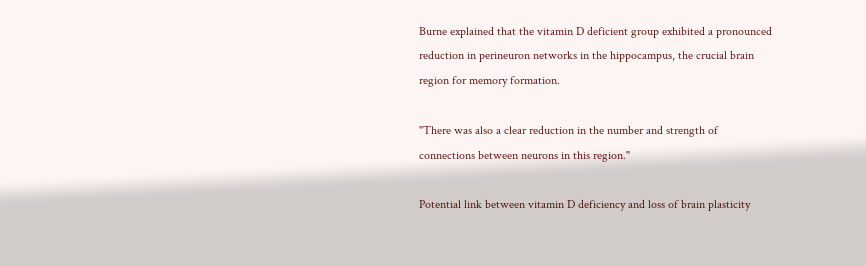Burne explained that the vitamin D deficient group exhibited a pronounced reduction in perineuron networks in the hippocampus, the crucial brain region for memory formation.

"There was also a clear reduction in the number and strength of connections between neurons in this region."

Potential link between vitamin D deficiency and loss of brain plasticity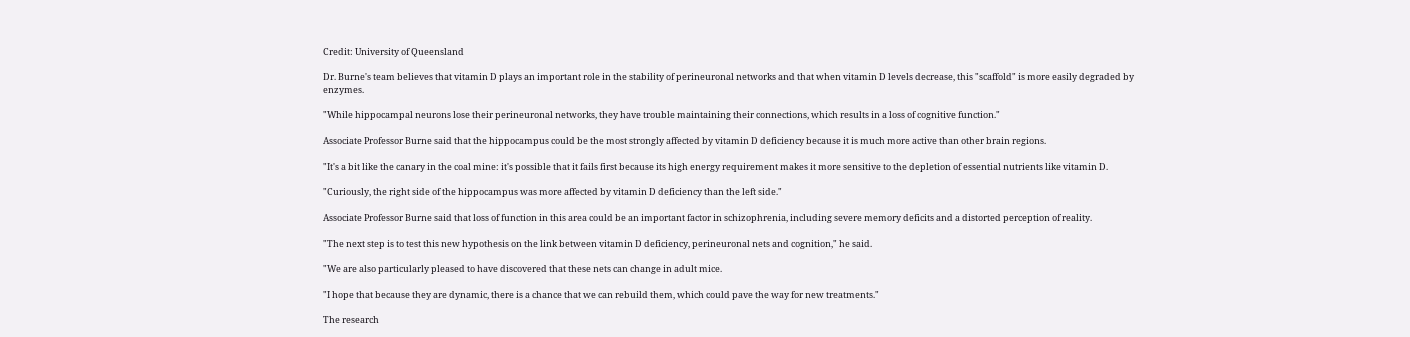Credit: University of Queensland

Dr. Burne's team believes that vitamin D plays an important role in the stability of perineuronal networks and that when vitamin D levels decrease, this "scaffold" is more easily degraded by enzymes.

"While hippocampal neurons lose their perineuronal networks, they have trouble maintaining their connections, which results in a loss of cognitive function."

Associate Professor Burne said that the hippocampus could be the most strongly affected by vitamin D deficiency because it is much more active than other brain regions.

"It's a bit like the canary in the coal mine: it's possible that it fails first because its high energy requirement makes it more sensitive to the depletion of essential nutrients like vitamin D.

"Curiously, the right side of the hippocampus was more affected by vitamin D deficiency than the left side."

Associate Professor Burne said that loss of function in this area could be an important factor in schizophrenia, including severe memory deficits and a distorted perception of reality.

"The next step is to test this new hypothesis on the link between vitamin D deficiency, perineuronal nets and cognition," he said.

"We are also particularly pleased to have discovered that these nets can change in adult mice.

"I hope that because they are dynamic, there is a chance that we can rebuild them, which could pave the way for new treatments."

The research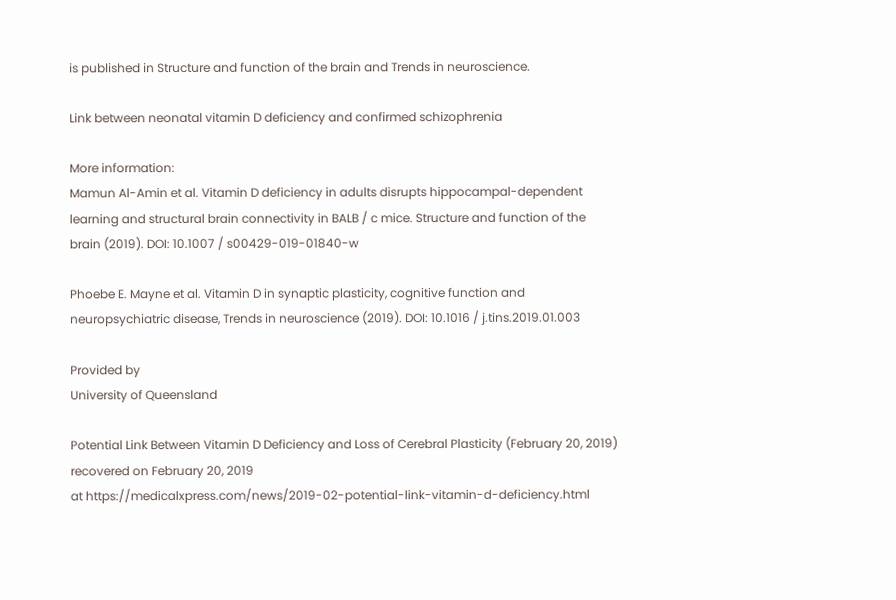is published in Structure and function of the brain and Trends in neuroscience.

Link between neonatal vitamin D deficiency and confirmed schizophrenia

More information:
Mamun Al-Amin et al. Vitamin D deficiency in adults disrupts hippocampal-dependent learning and structural brain connectivity in BALB / c mice. Structure and function of the brain (2019). DOI: 10.1007 / s00429-019-01840-w

Phoebe E. Mayne et al. Vitamin D in synaptic plasticity, cognitive function and neuropsychiatric disease, Trends in neuroscience (2019). DOI: 10.1016 / j.tins.2019.01.003

Provided by
University of Queensland

Potential Link Between Vitamin D Deficiency and Loss of Cerebral Plasticity (February 20, 2019)
recovered on February 20, 2019
at https://medicalxpress.com/news/2019-02-potential-link-vitamin-d-deficiency.html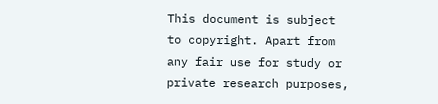This document is subject to copyright. Apart from any fair use for study or private research purposes,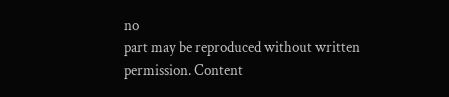no
part may be reproduced without written permission. Content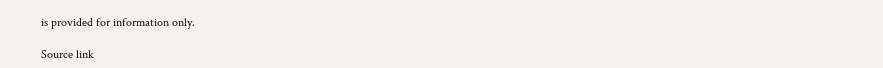is provided for information only.

Source link